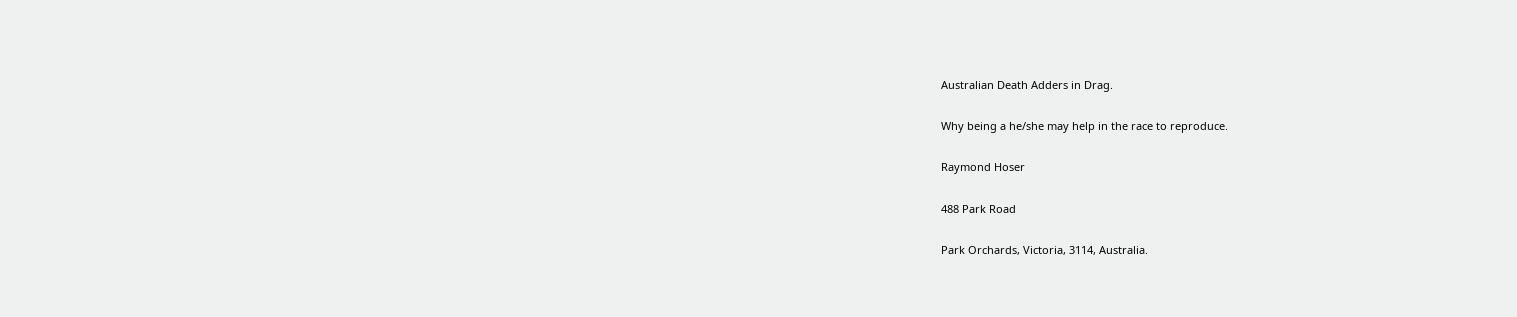Australian Death Adders in Drag.

Why being a he/she may help in the race to reproduce.

Raymond Hoser

488 Park Road

Park Orchards, Victoria, 3114, Australia.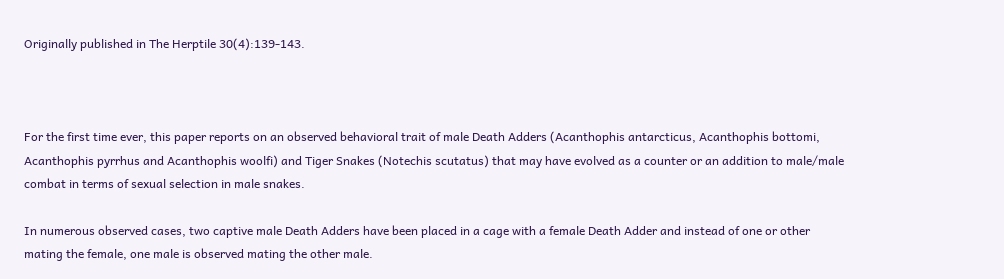Originally published in The Herptile 30(4):139-143.



For the first time ever, this paper reports on an observed behavioral trait of male Death Adders (Acanthophis antarcticus, Acanthophis bottomi, Acanthophis pyrrhus and Acanthophis woolfi) and Tiger Snakes (Notechis scutatus) that may have evolved as a counter or an addition to male/male combat in terms of sexual selection in male snakes.

In numerous observed cases, two captive male Death Adders have been placed in a cage with a female Death Adder and instead of one or other mating the female, one male is observed mating the other male.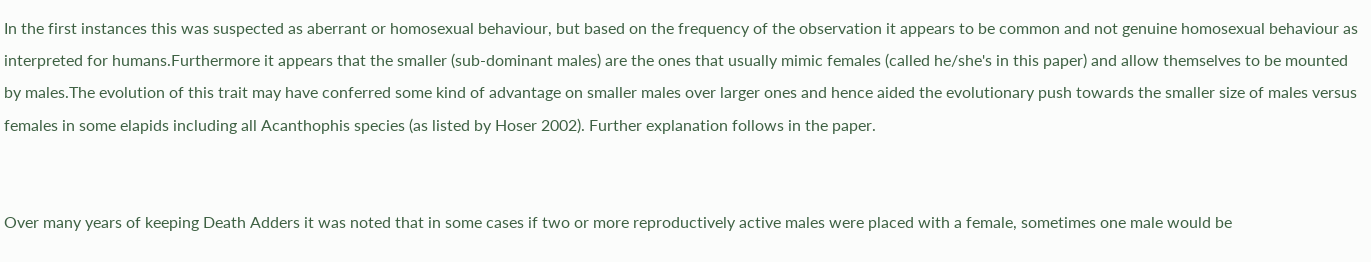In the first instances this was suspected as aberrant or homosexual behaviour, but based on the frequency of the observation it appears to be common and not genuine homosexual behaviour as interpreted for humans.Furthermore it appears that the smaller (sub-dominant males) are the ones that usually mimic females (called he/she's in this paper) and allow themselves to be mounted by males.The evolution of this trait may have conferred some kind of advantage on smaller males over larger ones and hence aided the evolutionary push towards the smaller size of males versus females in some elapids including all Acanthophis species (as listed by Hoser 2002). Further explanation follows in the paper.


Over many years of keeping Death Adders it was noted that in some cases if two or more reproductively active males were placed with a female, sometimes one male would be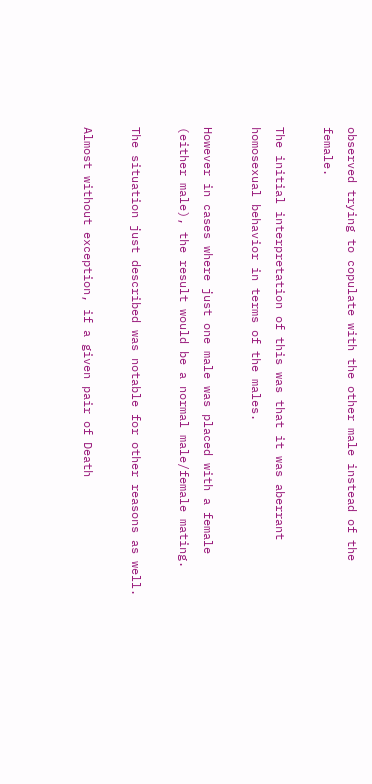observed trying to copulate with the other male instead of the female.

The initial interpretation of this was that it was aberrant homosexual behavior in terms of the males.

However in cases where just one male was placed with a female (either male), the result would be a normal male/female mating.

The situation just described was notable for other reasons as well.

Almost without exception, if a given pair of Death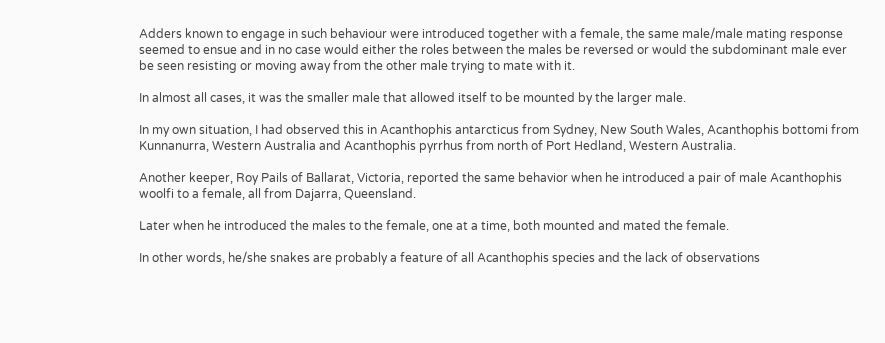Adders known to engage in such behaviour were introduced together with a female, the same male/male mating response seemed to ensue and in no case would either the roles between the males be reversed or would the subdominant male ever be seen resisting or moving away from the other male trying to mate with it.

In almost all cases, it was the smaller male that allowed itself to be mounted by the larger male.

In my own situation, I had observed this in Acanthophis antarcticus from Sydney, New South Wales, Acanthophis bottomi from Kunnanurra, Western Australia and Acanthophis pyrrhus from north of Port Hedland, Western Australia.

Another keeper, Roy Pails of Ballarat, Victoria, reported the same behavior when he introduced a pair of male Acanthophis woolfi to a female, all from Dajarra, Queensland.

Later when he introduced the males to the female, one at a time, both mounted and mated the female.

In other words, he/she snakes are probably a feature of all Acanthophis species and the lack of observations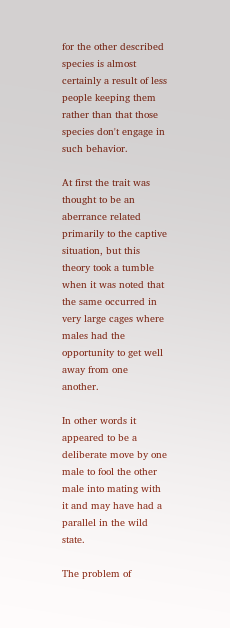for the other described species is almost certainly a result of less people keeping them rather than that those species don't engage in such behavior.

At first the trait was thought to be an aberrance related primarily to the captive situation, but this theory took a tumble when it was noted that the same occurred in very large cages where males had the opportunity to get well away from one another.

In other words it appeared to be a deliberate move by one male to fool the other male into mating with it and may have had a parallel in the wild state.

The problem of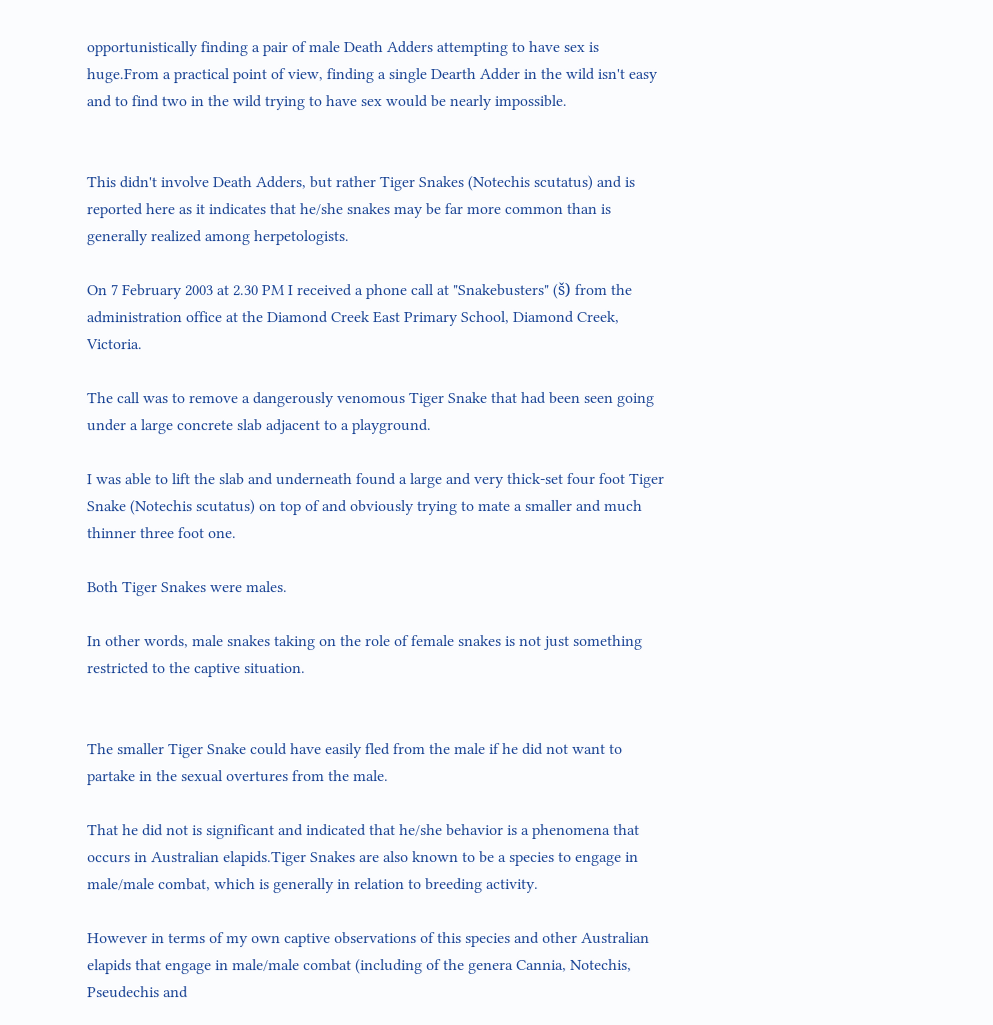opportunistically finding a pair of male Death Adders attempting to have sex is huge.From a practical point of view, finding a single Dearth Adder in the wild isn't easy and to find two in the wild trying to have sex would be nearly impossible.


This didn't involve Death Adders, but rather Tiger Snakes (Notechis scutatus) and is reported here as it indicates that he/she snakes may be far more common than is generally realized among herpetologists.

On 7 February 2003 at 2.30 PM I received a phone call at "Snakebusters" (š) from the administration office at the Diamond Creek East Primary School, Diamond Creek, Victoria.

The call was to remove a dangerously venomous Tiger Snake that had been seen going under a large concrete slab adjacent to a playground.

I was able to lift the slab and underneath found a large and very thick-set four foot Tiger Snake (Notechis scutatus) on top of and obviously trying to mate a smaller and much thinner three foot one.

Both Tiger Snakes were males.

In other words, male snakes taking on the role of female snakes is not just something restricted to the captive situation.


The smaller Tiger Snake could have easily fled from the male if he did not want to partake in the sexual overtures from the male.

That he did not is significant and indicated that he/she behavior is a phenomena that occurs in Australian elapids.Tiger Snakes are also known to be a species to engage in male/male combat, which is generally in relation to breeding activity.

However in terms of my own captive observations of this species and other Australian elapids that engage in male/male combat (including of the genera Cannia, Notechis, Pseudechis and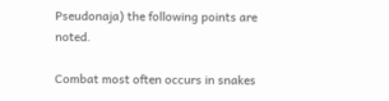Pseudonaja) the following points are noted.

Combat most often occurs in snakes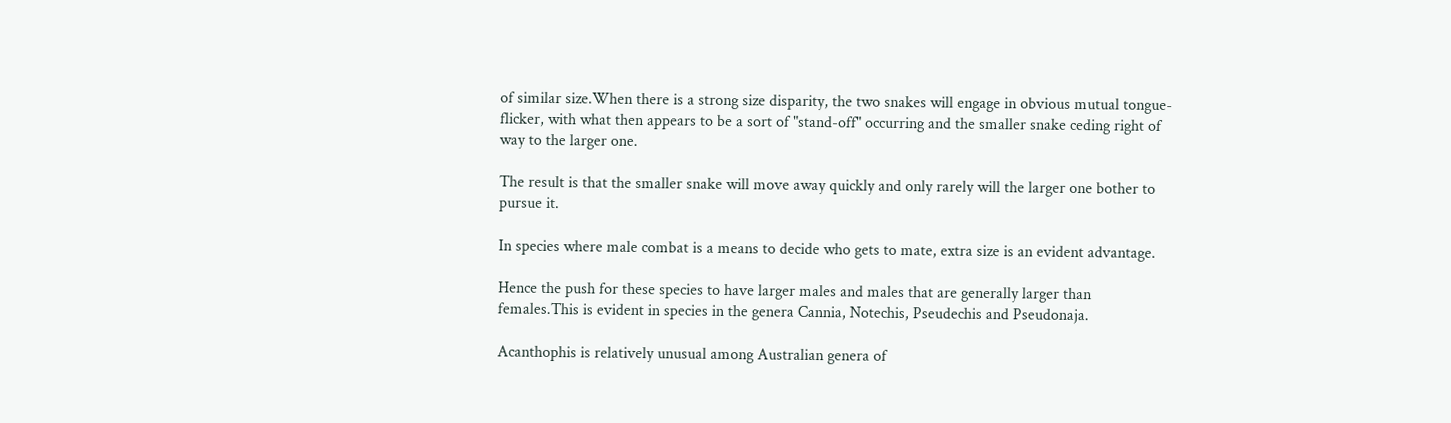of similar size.When there is a strong size disparity, the two snakes will engage in obvious mutual tongue-flicker, with what then appears to be a sort of "stand-off" occurring and the smaller snake ceding right of way to the larger one.

The result is that the smaller snake will move away quickly and only rarely will the larger one bother to pursue it.

In species where male combat is a means to decide who gets to mate, extra size is an evident advantage.

Hence the push for these species to have larger males and males that are generally larger than females.This is evident in species in the genera Cannia, Notechis, Pseudechis and Pseudonaja.

Acanthophis is relatively unusual among Australian genera of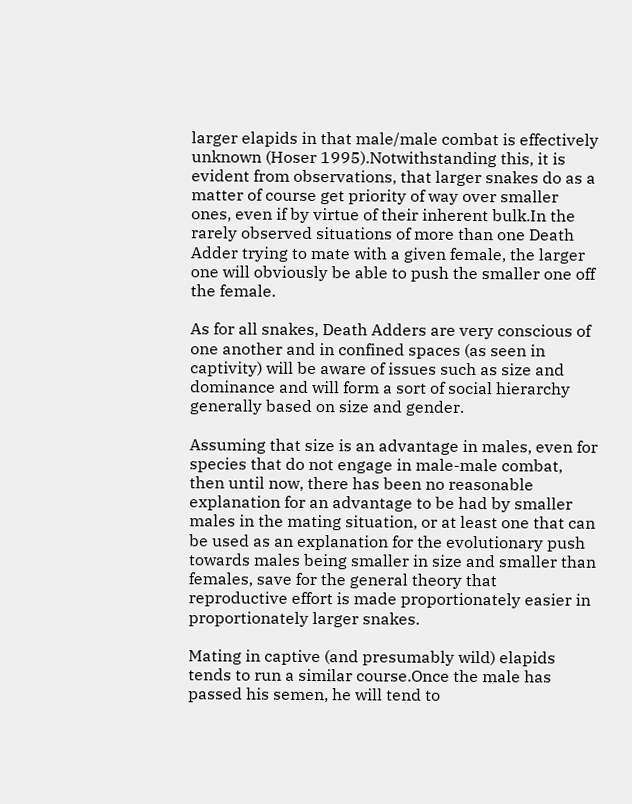larger elapids in that male/male combat is effectively unknown (Hoser 1995).Notwithstanding this, it is evident from observations, that larger snakes do as a matter of course get priority of way over smaller ones, even if by virtue of their inherent bulk.In the rarely observed situations of more than one Death Adder trying to mate with a given female, the larger one will obviously be able to push the smaller one off the female.

As for all snakes, Death Adders are very conscious of one another and in confined spaces (as seen in captivity) will be aware of issues such as size and dominance and will form a sort of social hierarchy generally based on size and gender.

Assuming that size is an advantage in males, even for species that do not engage in male-male combat, then until now, there has been no reasonable explanation for an advantage to be had by smaller males in the mating situation, or at least one that can be used as an explanation for the evolutionary push towards males being smaller in size and smaller than females, save for the general theory that reproductive effort is made proportionately easier in proportionately larger snakes.

Mating in captive (and presumably wild) elapids tends to run a similar course.Once the male has passed his semen, he will tend to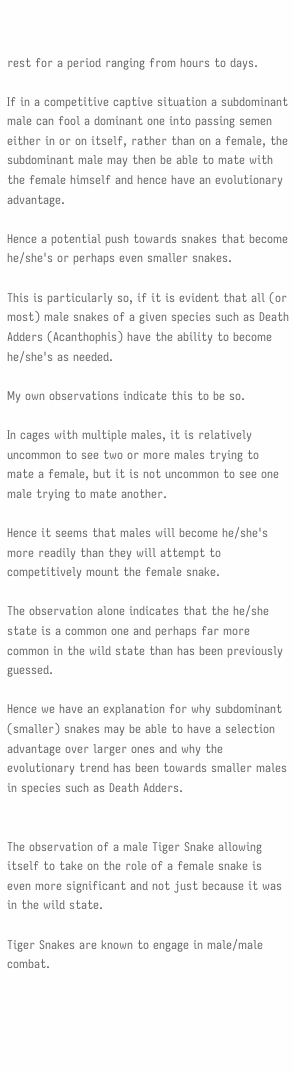rest for a period ranging from hours to days.

If in a competitive captive situation a subdominant male can fool a dominant one into passing semen either in or on itself, rather than on a female, the subdominant male may then be able to mate with the female himself and hence have an evolutionary advantage.

Hence a potential push towards snakes that become he/she's or perhaps even smaller snakes.

This is particularly so, if it is evident that all (or most) male snakes of a given species such as Death Adders (Acanthophis) have the ability to become he/she's as needed.

My own observations indicate this to be so.

In cages with multiple males, it is relatively uncommon to see two or more males trying to mate a female, but it is not uncommon to see one male trying to mate another.

Hence it seems that males will become he/she's more readily than they will attempt to competitively mount the female snake.

The observation alone indicates that the he/she state is a common one and perhaps far more common in the wild state than has been previously guessed.

Hence we have an explanation for why subdominant (smaller) snakes may be able to have a selection advantage over larger ones and why the evolutionary trend has been towards smaller males in species such as Death Adders.


The observation of a male Tiger Snake allowing itself to take on the role of a female snake is even more significant and not just because it was in the wild state.

Tiger Snakes are known to engage in male/male combat.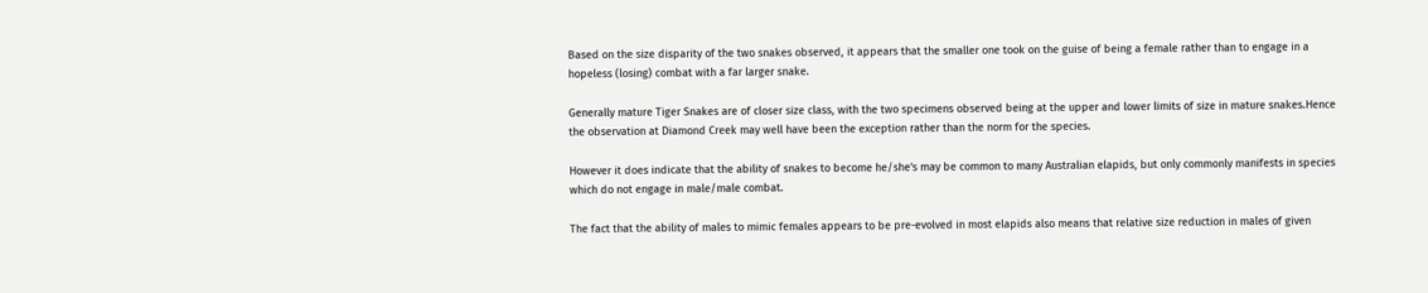Based on the size disparity of the two snakes observed, it appears that the smaller one took on the guise of being a female rather than to engage in a hopeless (losing) combat with a far larger snake.

Generally mature Tiger Snakes are of closer size class, with the two specimens observed being at the upper and lower limits of size in mature snakes.Hence the observation at Diamond Creek may well have been the exception rather than the norm for the species.

However it does indicate that the ability of snakes to become he/she's may be common to many Australian elapids, but only commonly manifests in species which do not engage in male/male combat.

The fact that the ability of males to mimic females appears to be pre-evolved in most elapids also means that relative size reduction in males of given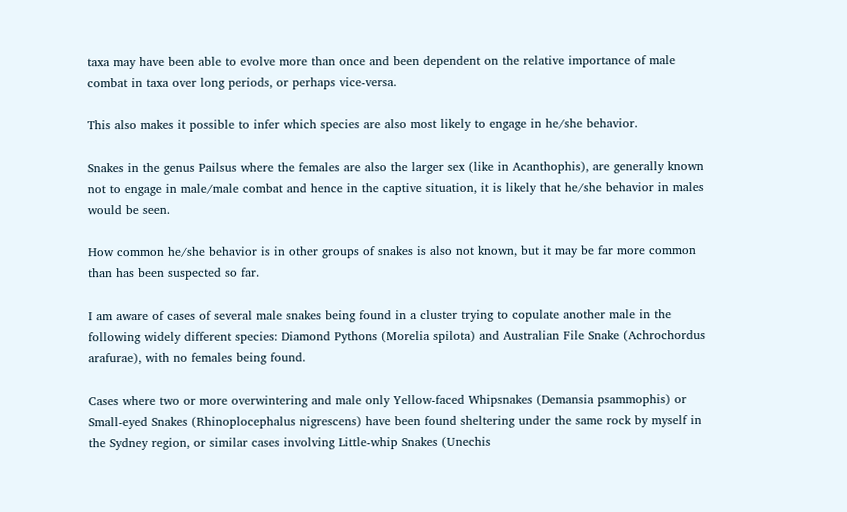taxa may have been able to evolve more than once and been dependent on the relative importance of male combat in taxa over long periods, or perhaps vice-versa.

This also makes it possible to infer which species are also most likely to engage in he/she behavior.

Snakes in the genus Pailsus where the females are also the larger sex (like in Acanthophis), are generally known not to engage in male/male combat and hence in the captive situation, it is likely that he/she behavior in males would be seen.

How common he/she behavior is in other groups of snakes is also not known, but it may be far more common than has been suspected so far.

I am aware of cases of several male snakes being found in a cluster trying to copulate another male in the following widely different species: Diamond Pythons (Morelia spilota) and Australian File Snake (Achrochordus arafurae), with no females being found.

Cases where two or more overwintering and male only Yellow-faced Whipsnakes (Demansia psammophis) or Small-eyed Snakes (Rhinoplocephalus nigrescens) have been found sheltering under the same rock by myself in the Sydney region, or similar cases involving Little-whip Snakes (Unechis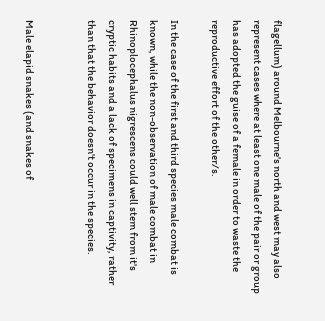flagellum) around Melbourne's north and west may also represent cases where at least one male of the pair or group has adopted the guise of a female in order to waste the reproductive effort of the other/s.

In the case of the first and third species male combat is known, while the non-observation of male combat in Rhinoplocephalus nigrescens could well stem from it's cryptic habits and a lack of specimens in captivity, rather than that the behavior doesn't occur in the species.


Male elapid snakes (and snakes of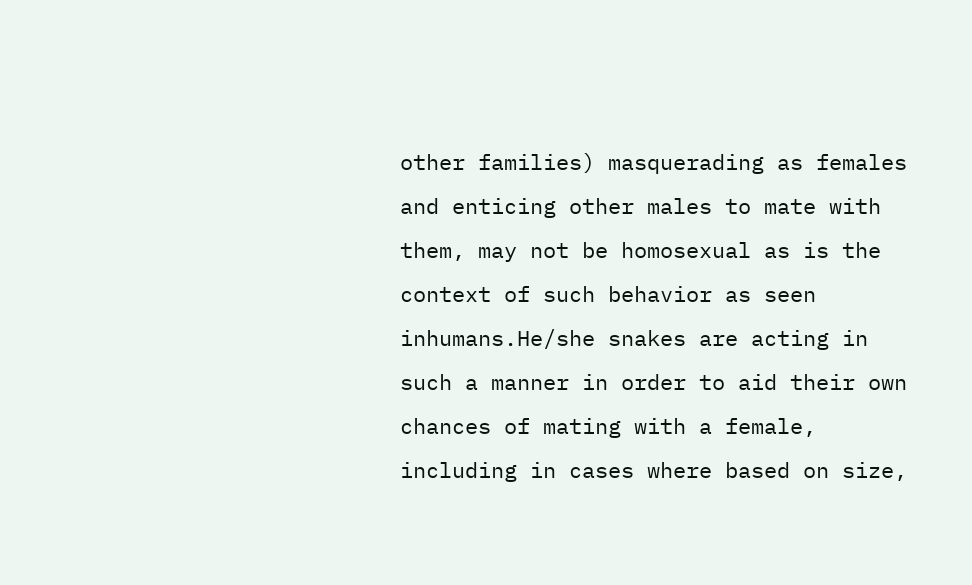other families) masquerading as females and enticing other males to mate with them, may not be homosexual as is the context of such behavior as seen inhumans.He/she snakes are acting in such a manner in order to aid their own chances of mating with a female, including in cases where based on size,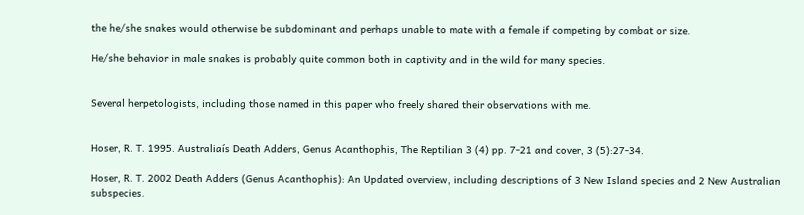the he/she snakes would otherwise be subdominant and perhaps unable to mate with a female if competing by combat or size.

He/she behavior in male snakes is probably quite common both in captivity and in the wild for many species.


Several herpetologists, including those named in this paper who freely shared their observations with me.


Hoser, R. T. 1995. Australiaís Death Adders, Genus Acanthophis, The Reptilian 3 (4) pp. 7-21 and cover, 3 (5):27-34.

Hoser, R. T. 2002 Death Adders (Genus Acanthophis): An Updated overview, including descriptions of 3 New Island species and 2 New Australian subspecies.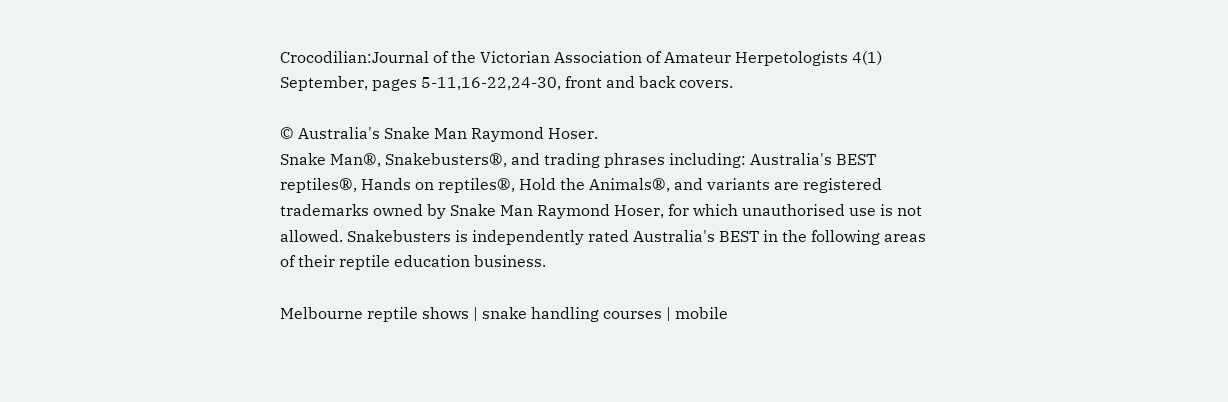Crocodilian:Journal of the Victorian Association of Amateur Herpetologists 4(1) September, pages 5-11,16-22,24-30, front and back covers.

© Australia's Snake Man Raymond Hoser.
Snake Man®, Snakebusters®, and trading phrases including: Australia's BEST reptiles®, Hands on reptiles®, Hold the Animals®, and variants are registered trademarks owned by Snake Man Raymond Hoser, for which unauthorised use is not allowed. Snakebusters is independently rated Australia's BEST in the following areas of their reptile education business.

Melbourne reptile shows | snake handling courses | mobile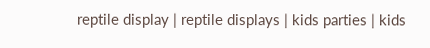reptile display | reptile displays | kids parties | kids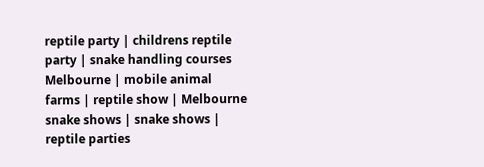reptile party | childrens reptile party | snake handling courses Melbourne | mobile animal farms | reptile show | Melbourne snake shows | snake shows | reptile parties